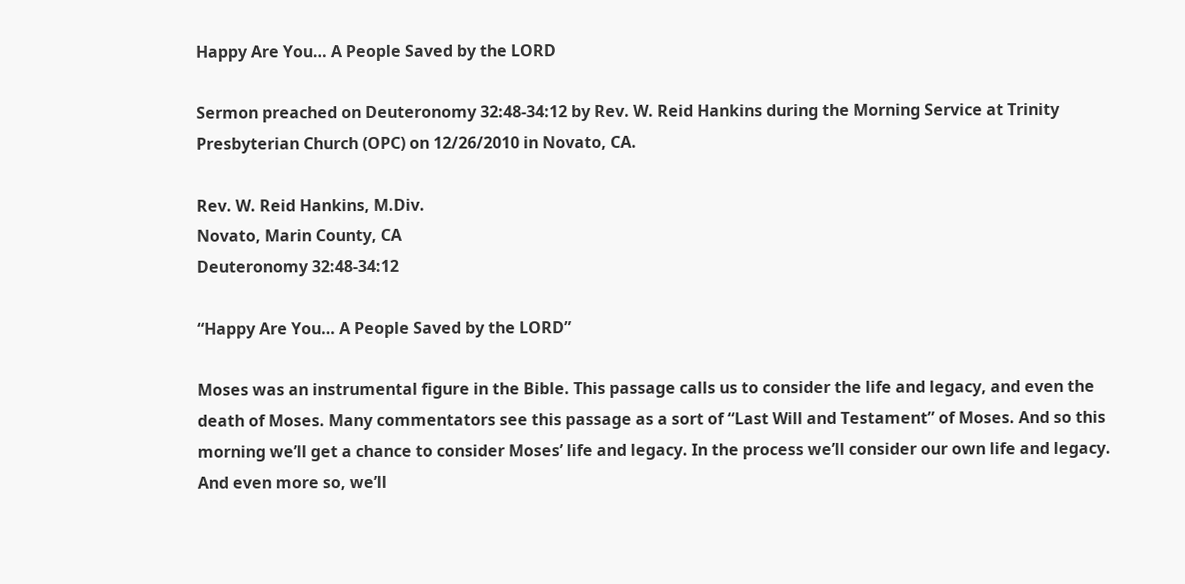Happy Are You… A People Saved by the LORD

Sermon preached on Deuteronomy 32:48-34:12 by Rev. W. Reid Hankins during the Morning Service at Trinity Presbyterian Church (OPC) on 12/26/2010 in Novato, CA.

Rev. W. Reid Hankins, M.Div.
Novato, Marin County, CA
Deuteronomy 32:48-34:12

“Happy Are You… A People Saved by the LORD”

Moses was an instrumental figure in the Bible. This passage calls us to consider the life and legacy, and even the death of Moses. Many commentators see this passage as a sort of “Last Will and Testament” of Moses. And so this morning we’ll get a chance to consider Moses’ life and legacy. In the process we’ll consider our own life and legacy. And even more so, we’ll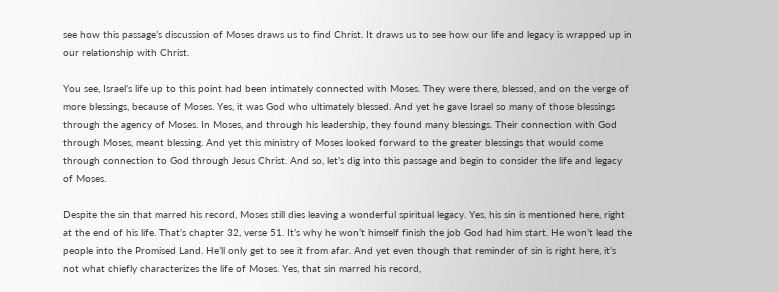see how this passage’s discussion of Moses draws us to find Christ. It draws us to see how our life and legacy is wrapped up in our relationship with Christ.

You see, Israel’s life up to this point had been intimately connected with Moses. They were there, blessed, and on the verge of more blessings, because of Moses. Yes, it was God who ultimately blessed. And yet he gave Israel so many of those blessings through the agency of Moses. In Moses, and through his leadership, they found many blessings. Their connection with God through Moses, meant blessing. And yet this ministry of Moses looked forward to the greater blessings that would come through connection to God through Jesus Christ. And so, let’s dig into this passage and begin to consider the life and legacy of Moses.

Despite the sin that marred his record, Moses still dies leaving a wonderful spiritual legacy. Yes, his sin is mentioned here, right at the end of his life. That’s chapter 32, verse 51. It’s why he won’t himself finish the job God had him start. He won’t lead the people into the Promised Land. He’ll only get to see it from afar. And yet even though that reminder of sin is right here, it’s not what chiefly characterizes the life of Moses. Yes, that sin marred his record,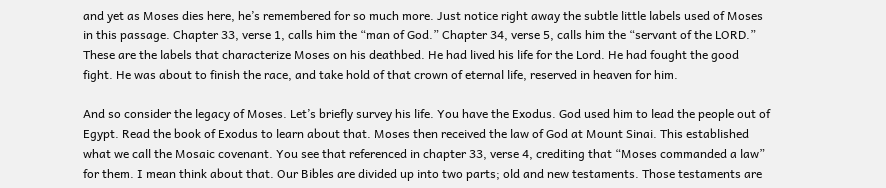and yet as Moses dies here, he’s remembered for so much more. Just notice right away the subtle little labels used of Moses in this passage. Chapter 33, verse 1, calls him the “man of God.” Chapter 34, verse 5, calls him the “servant of the LORD.” These are the labels that characterize Moses on his deathbed. He had lived his life for the Lord. He had fought the good fight. He was about to finish the race, and take hold of that crown of eternal life, reserved in heaven for him.

And so consider the legacy of Moses. Let’s briefly survey his life. You have the Exodus. God used him to lead the people out of Egypt. Read the book of Exodus to learn about that. Moses then received the law of God at Mount Sinai. This established what we call the Mosaic covenant. You see that referenced in chapter 33, verse 4, crediting that “Moses commanded a law” for them. I mean think about that. Our Bibles are divided up into two parts; old and new testaments. Those testaments are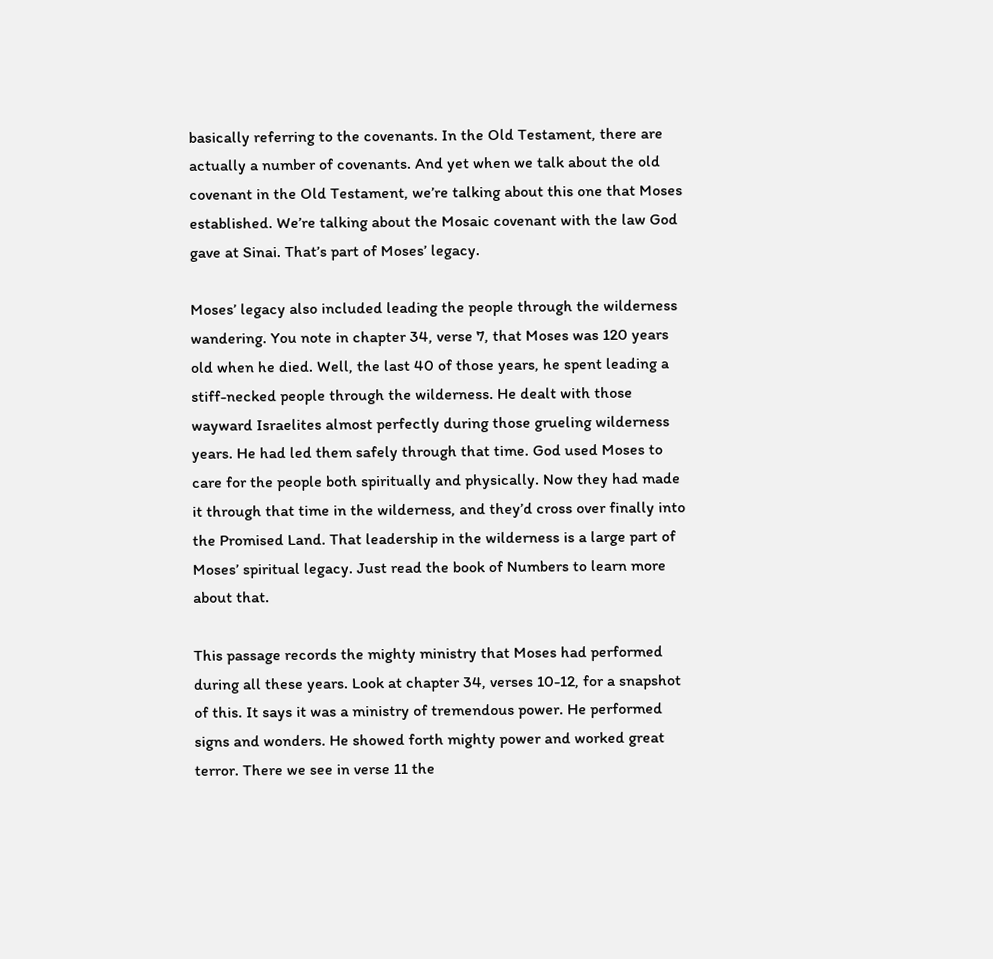basically referring to the covenants. In the Old Testament, there are actually a number of covenants. And yet when we talk about the old covenant in the Old Testament, we’re talking about this one that Moses established. We’re talking about the Mosaic covenant with the law God gave at Sinai. That’s part of Moses’ legacy.

Moses’ legacy also included leading the people through the wilderness wandering. You note in chapter 34, verse 7, that Moses was 120 years old when he died. Well, the last 40 of those years, he spent leading a stiff-necked people through the wilderness. He dealt with those wayward Israelites almost perfectly during those grueling wilderness years. He had led them safely through that time. God used Moses to care for the people both spiritually and physically. Now they had made it through that time in the wilderness, and they’d cross over finally into the Promised Land. That leadership in the wilderness is a large part of Moses’ spiritual legacy. Just read the book of Numbers to learn more about that.

This passage records the mighty ministry that Moses had performed during all these years. Look at chapter 34, verses 10-12, for a snapshot of this. It says it was a ministry of tremendous power. He performed signs and wonders. He showed forth mighty power and worked great terror. There we see in verse 11 the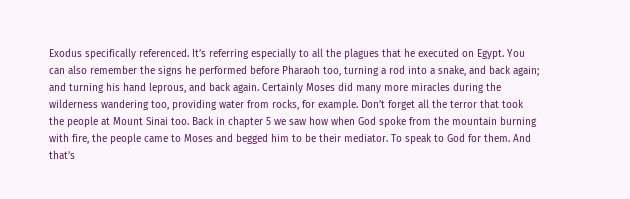Exodus specifically referenced. It’s referring especially to all the plagues that he executed on Egypt. You can also remember the signs he performed before Pharaoh too, turning a rod into a snake, and back again; and turning his hand leprous, and back again. Certainly Moses did many more miracles during the wilderness wandering too, providing water from rocks, for example. Don’t forget all the terror that took the people at Mount Sinai too. Back in chapter 5 we saw how when God spoke from the mountain burning with fire, the people came to Moses and begged him to be their mediator. To speak to God for them. And that’s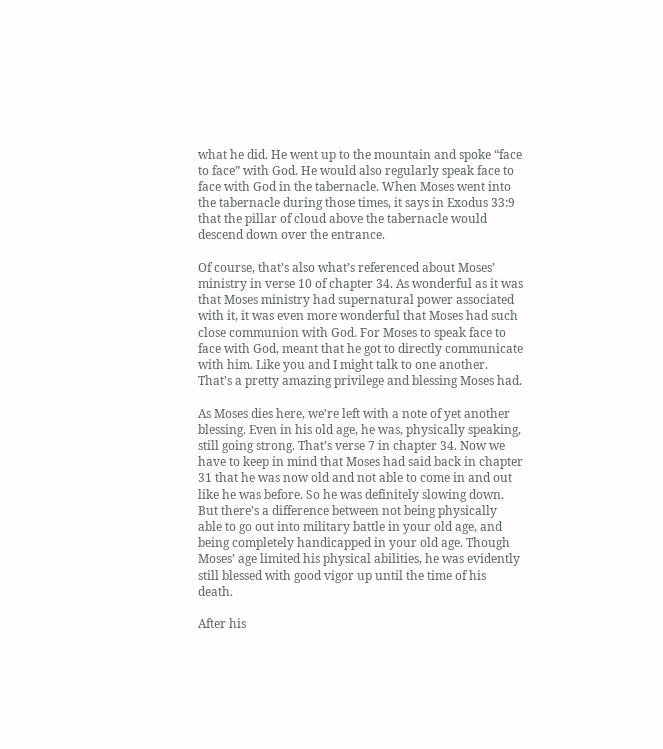what he did. He went up to the mountain and spoke “face to face” with God. He would also regularly speak face to face with God in the tabernacle. When Moses went into the tabernacle during those times, it says in Exodus 33:9 that the pillar of cloud above the tabernacle would descend down over the entrance.

Of course, that’s also what’s referenced about Moses’ ministry in verse 10 of chapter 34. As wonderful as it was that Moses ministry had supernatural power associated with it, it was even more wonderful that Moses had such close communion with God. For Moses to speak face to face with God, meant that he got to directly communicate with him. Like you and I might talk to one another. That’s a pretty amazing privilege and blessing Moses had.

As Moses dies here, we’re left with a note of yet another blessing. Even in his old age, he was, physically speaking, still going strong. That’s verse 7 in chapter 34. Now we have to keep in mind that Moses had said back in chapter 31 that he was now old and not able to come in and out like he was before. So he was definitely slowing down. But there’s a difference between not being physically able to go out into military battle in your old age, and being completely handicapped in your old age. Though Moses’ age limited his physical abilities, he was evidently still blessed with good vigor up until the time of his death.

After his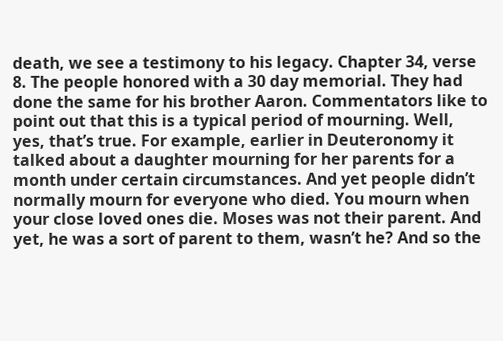death, we see a testimony to his legacy. Chapter 34, verse 8. The people honored with a 30 day memorial. They had done the same for his brother Aaron. Commentators like to point out that this is a typical period of mourning. Well, yes, that’s true. For example, earlier in Deuteronomy it talked about a daughter mourning for her parents for a month under certain circumstances. And yet people didn’t normally mourn for everyone who died. You mourn when your close loved ones die. Moses was not their parent. And yet, he was a sort of parent to them, wasn’t he? And so the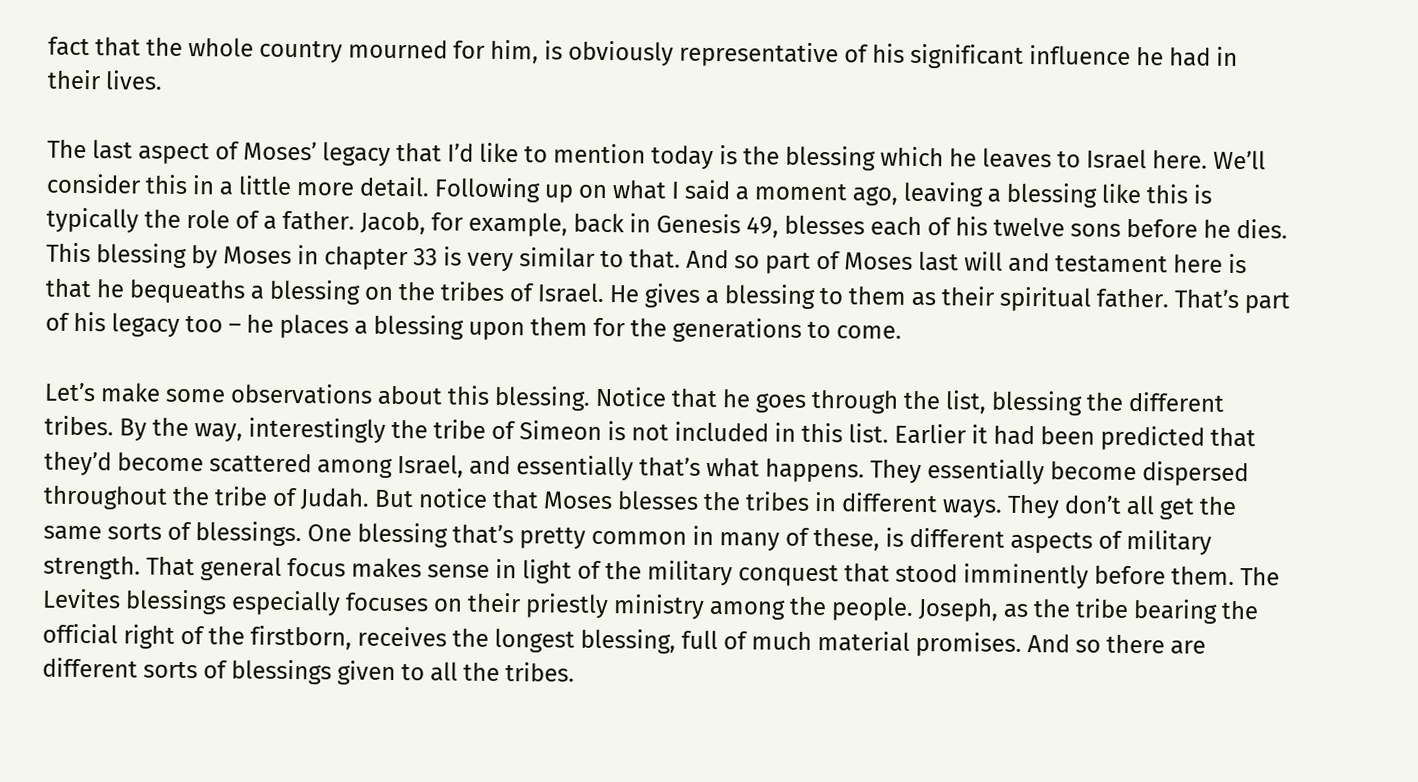fact that the whole country mourned for him, is obviously representative of his significant influence he had in their lives.

The last aspect of Moses’ legacy that I’d like to mention today is the blessing which he leaves to Israel here. We’ll consider this in a little more detail. Following up on what I said a moment ago, leaving a blessing like this is typically the role of a father. Jacob, for example, back in Genesis 49, blesses each of his twelve sons before he dies. This blessing by Moses in chapter 33 is very similar to that. And so part of Moses last will and testament here is that he bequeaths a blessing on the tribes of Israel. He gives a blessing to them as their spiritual father. That’s part of his legacy too – he places a blessing upon them for the generations to come.

Let’s make some observations about this blessing. Notice that he goes through the list, blessing the different tribes. By the way, interestingly the tribe of Simeon is not included in this list. Earlier it had been predicted that they’d become scattered among Israel, and essentially that’s what happens. They essentially become dispersed throughout the tribe of Judah. But notice that Moses blesses the tribes in different ways. They don’t all get the same sorts of blessings. One blessing that’s pretty common in many of these, is different aspects of military strength. That general focus makes sense in light of the military conquest that stood imminently before them. The Levites blessings especially focuses on their priestly ministry among the people. Joseph, as the tribe bearing the official right of the firstborn, receives the longest blessing, full of much material promises. And so there are different sorts of blessings given to all the tribes.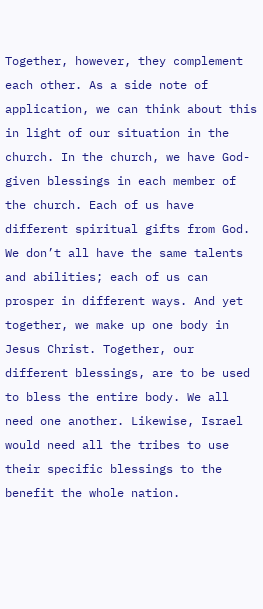Together, however, they complement each other. As a side note of application, we can think about this in light of our situation in the church. In the church, we have God-given blessings in each member of the church. Each of us have different spiritual gifts from God. We don’t all have the same talents and abilities; each of us can prosper in different ways. And yet together, we make up one body in Jesus Christ. Together, our different blessings, are to be used to bless the entire body. We all need one another. Likewise, Israel would need all the tribes to use their specific blessings to the benefit the whole nation.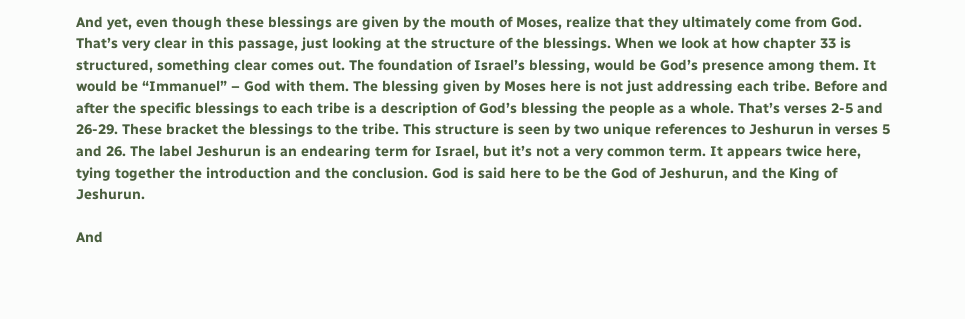And yet, even though these blessings are given by the mouth of Moses, realize that they ultimately come from God. That’s very clear in this passage, just looking at the structure of the blessings. When we look at how chapter 33 is structured, something clear comes out. The foundation of Israel’s blessing, would be God’s presence among them. It would be “Immanuel” – God with them. The blessing given by Moses here is not just addressing each tribe. Before and after the specific blessings to each tribe is a description of God’s blessing the people as a whole. That’s verses 2-5 and 26-29. These bracket the blessings to the tribe. This structure is seen by two unique references to Jeshurun in verses 5 and 26. The label Jeshurun is an endearing term for Israel, but it’s not a very common term. It appears twice here, tying together the introduction and the conclusion. God is said here to be the God of Jeshurun, and the King of Jeshurun.

And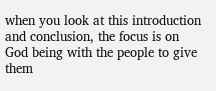when you look at this introduction and conclusion, the focus is on God being with the people to give them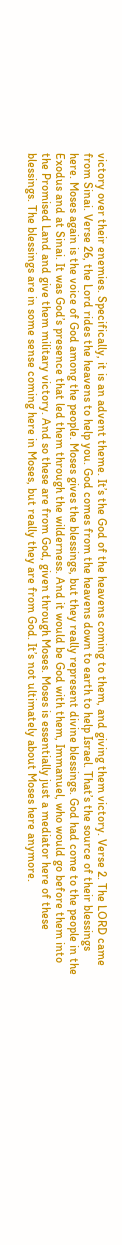victory over their enemies. Specifically, it is an advent theme. It’s the God of the heavens coming to them, and giving them victory. Verse 2. The LORD came from Sinai. Verse 26, the Lord rides the heavens to help you. God comes from the heavens down to earth to help Israel. That’s the source of their blessings here. Moses again is the voice of God among the people. Moses gives the blessings, but they really represent divine blessings. God had come to the people in the Exodus and at Sinai. It was God’s presence that led them through the wilderness. And it would be God with them, Immanuel, who would go before them into the Promised Land and give them military victory. And so these are from God, given through Moses. Moses is essentially just a mediator here of these blessings. The blessings are in some sense coming here in Moses, but really they are from God. It’s not ultimately about Moses here anymore.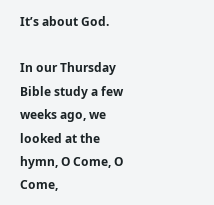It’s about God.

In our Thursday Bible study a few weeks ago, we looked at the hymn, O Come, O Come,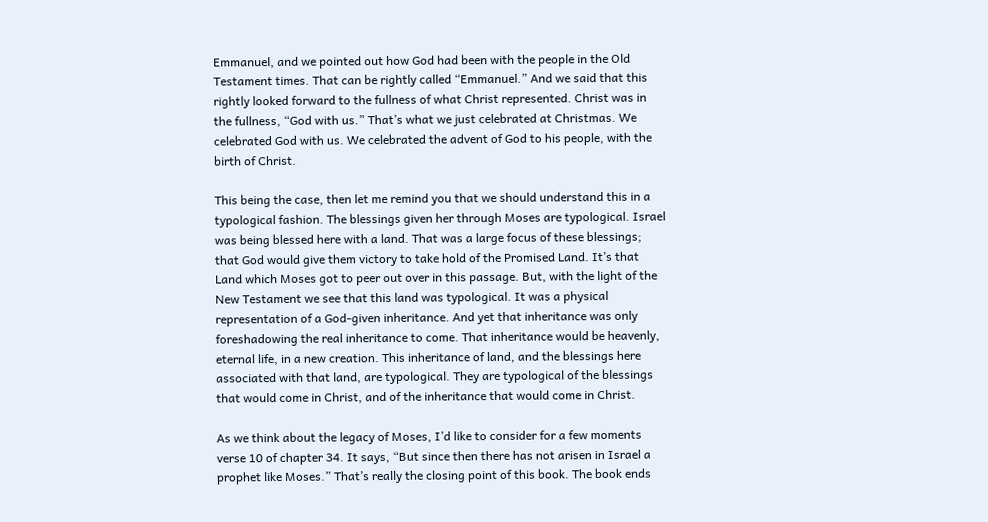Emmanuel, and we pointed out how God had been with the people in the Old Testament times. That can be rightly called “Emmanuel.” And we said that this rightly looked forward to the fullness of what Christ represented. Christ was in the fullness, “God with us.” That’s what we just celebrated at Christmas. We celebrated God with us. We celebrated the advent of God to his people, with the birth of Christ.

This being the case, then let me remind you that we should understand this in a typological fashion. The blessings given her through Moses are typological. Israel was being blessed here with a land. That was a large focus of these blessings; that God would give them victory to take hold of the Promised Land. It’s that Land which Moses got to peer out over in this passage. But, with the light of the New Testament we see that this land was typological. It was a physical representation of a God-given inheritance. And yet that inheritance was only foreshadowing the real inheritance to come. That inheritance would be heavenly, eternal life, in a new creation. This inheritance of land, and the blessings here associated with that land, are typological. They are typological of the blessings that would come in Christ, and of the inheritance that would come in Christ.

As we think about the legacy of Moses, I’d like to consider for a few moments verse 10 of chapter 34. It says, “But since then there has not arisen in Israel a prophet like Moses.” That’s really the closing point of this book. The book ends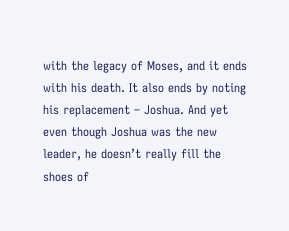with the legacy of Moses, and it ends with his death. It also ends by noting his replacement – Joshua. And yet even though Joshua was the new leader, he doesn’t really fill the shoes of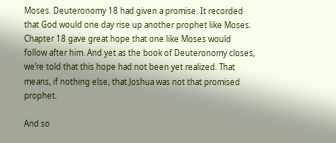Moses. Deuteronomy 18 had given a promise. It recorded that God would one day rise up another prophet like Moses. Chapter 18 gave great hope that one like Moses would follow after him. And yet as the book of Deuteronomy closes, we’re told that this hope had not been yet realized. That means, if nothing else, that Joshua was not that promised prophet.

And so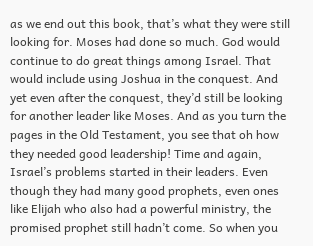as we end out this book, that’s what they were still looking for. Moses had done so much. God would continue to do great things among Israel. That would include using Joshua in the conquest. And yet even after the conquest, they’d still be looking for another leader like Moses. And as you turn the pages in the Old Testament, you see that oh how they needed good leadership! Time and again, Israel’s problems started in their leaders. Even though they had many good prophets, even ones like Elijah who also had a powerful ministry, the promised prophet still hadn’t come. So when you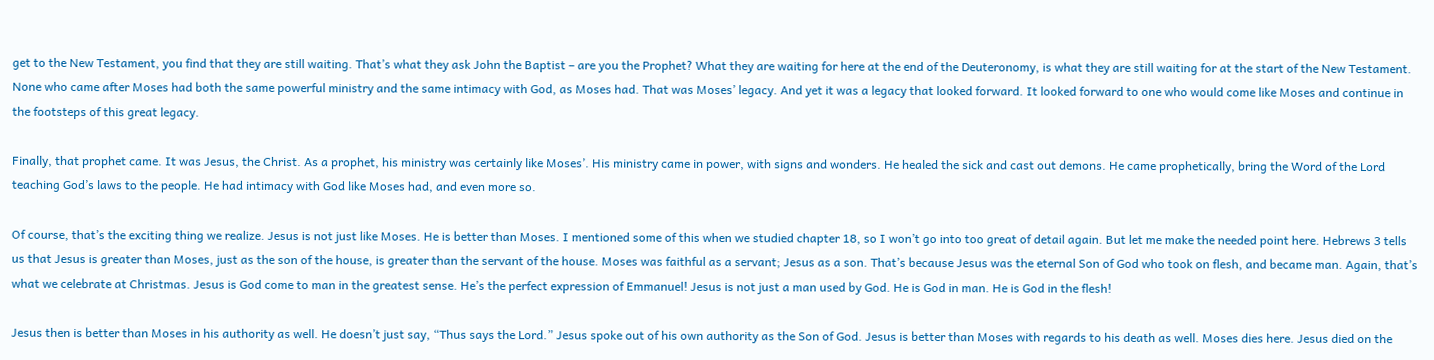get to the New Testament, you find that they are still waiting. That’s what they ask John the Baptist – are you the Prophet? What they are waiting for here at the end of the Deuteronomy, is what they are still waiting for at the start of the New Testament. None who came after Moses had both the same powerful ministry and the same intimacy with God, as Moses had. That was Moses’ legacy. And yet it was a legacy that looked forward. It looked forward to one who would come like Moses and continue in the footsteps of this great legacy.

Finally, that prophet came. It was Jesus, the Christ. As a prophet, his ministry was certainly like Moses’. His ministry came in power, with signs and wonders. He healed the sick and cast out demons. He came prophetically, bring the Word of the Lord teaching God’s laws to the people. He had intimacy with God like Moses had, and even more so.

Of course, that’s the exciting thing we realize. Jesus is not just like Moses. He is better than Moses. I mentioned some of this when we studied chapter 18, so I won’t go into too great of detail again. But let me make the needed point here. Hebrews 3 tells us that Jesus is greater than Moses, just as the son of the house, is greater than the servant of the house. Moses was faithful as a servant; Jesus as a son. That’s because Jesus was the eternal Son of God who took on flesh, and became man. Again, that’s what we celebrate at Christmas. Jesus is God come to man in the greatest sense. He’s the perfect expression of Emmanuel! Jesus is not just a man used by God. He is God in man. He is God in the flesh!

Jesus then is better than Moses in his authority as well. He doesn’t just say, “Thus says the Lord.” Jesus spoke out of his own authority as the Son of God. Jesus is better than Moses with regards to his death as well. Moses dies here. Jesus died on the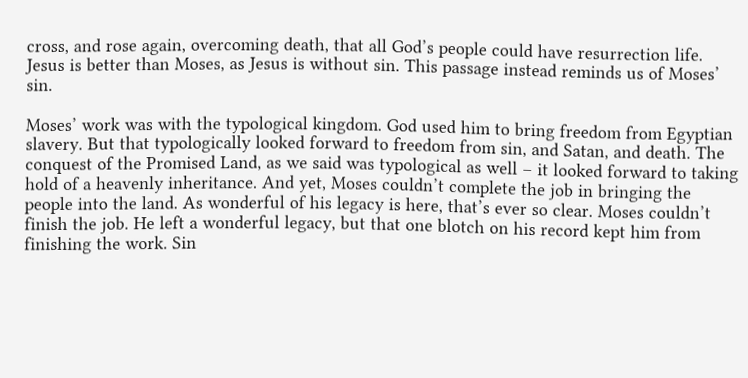cross, and rose again, overcoming death, that all God’s people could have resurrection life. Jesus is better than Moses, as Jesus is without sin. This passage instead reminds us of Moses’ sin.

Moses’ work was with the typological kingdom. God used him to bring freedom from Egyptian slavery. But that typologically looked forward to freedom from sin, and Satan, and death. The conquest of the Promised Land, as we said was typological as well – it looked forward to taking hold of a heavenly inheritance. And yet, Moses couldn’t complete the job in bringing the people into the land. As wonderful of his legacy is here, that’s ever so clear. Moses couldn’t finish the job. He left a wonderful legacy, but that one blotch on his record kept him from finishing the work. Sin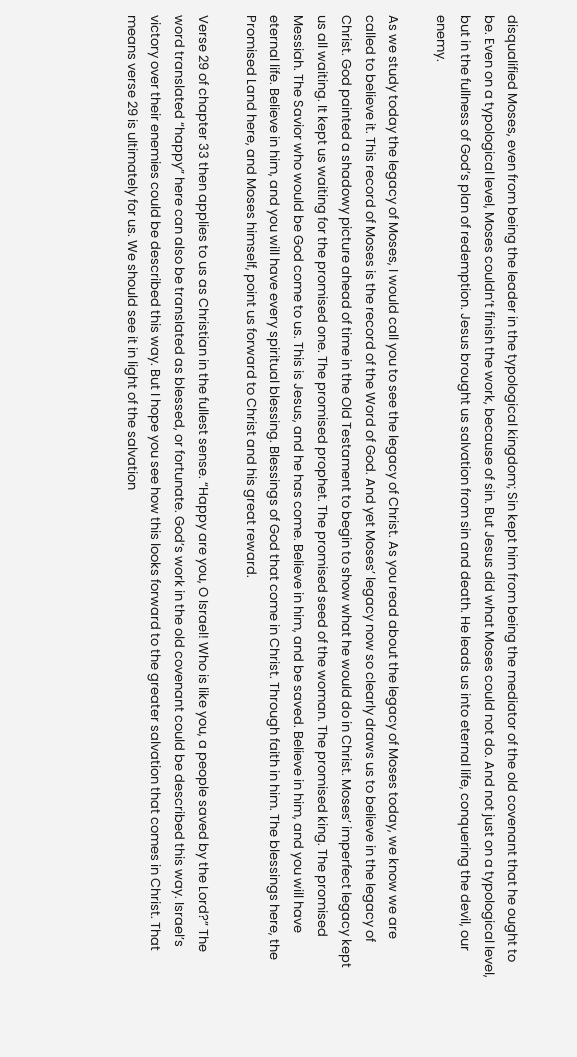disqualified Moses, even from being the leader in the typological kingdom; Sin kept him from being the mediator of the old covenant that he ought to be. Even on a typological level, Moses couldn’t finish the work, because of sin. But Jesus did what Moses could not do. And not just on a typological level, but in the fullness of God’s plan of redemption. Jesus brought us salvation from sin and death. He leads us into eternal life, conquering the devil, our enemy.

As we study today the legacy of Moses, I would call you to see the legacy of Christ. As you read about the legacy of Moses today, we know we are called to believe it. This record of Moses is the record of the Word of God. And yet Moses’ legacy now so clearly draws us to believe in the legacy of Christ. God painted a shadowy picture ahead of time in the Old Testament to begin to show what he would do in Christ. Moses’ imperfect legacy kept us all waiting. It kept us waiting for the promised one. The promised prophet. The promised seed of the woman. The promised king. The promised Messiah. The Savior who would be God come to us. This is Jesus, and he has come. Believe in him, and be saved. Believe in him, and you will have eternal life. Believe in him, and you will have every spiritual blessing. Blessings of God that come in Christ. Through faith in him. The blessings here, the Promised Land here, and Moses himself, point us forward to Christ and his great reward.

Verse 29 of chapter 33 then applies to us as Christian in the fullest sense. “Happy are you, O Israel! Who is like you, a people saved by the Lord?” The word translated “happy” here can also be translated as blessed, or fortunate. God’s work in the old covenant could be described this way. Israel’s victory over their enemies could be described this way. But I hope you see how this looks forward to the greater salvation that comes in Christ. That means verse 29 is ultimately for us. We should see it in light of the salvation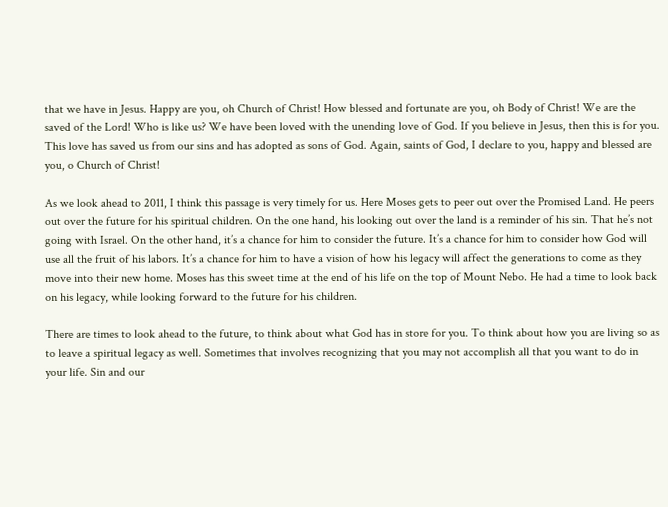that we have in Jesus. Happy are you, oh Church of Christ! How blessed and fortunate are you, oh Body of Christ! We are the saved of the Lord! Who is like us? We have been loved with the unending love of God. If you believe in Jesus, then this is for you. This love has saved us from our sins and has adopted as sons of God. Again, saints of God, I declare to you, happy and blessed are you, o Church of Christ!

As we look ahead to 2011, I think this passage is very timely for us. Here Moses gets to peer out over the Promised Land. He peers out over the future for his spiritual children. On the one hand, his looking out over the land is a reminder of his sin. That he’s not going with Israel. On the other hand, it’s a chance for him to consider the future. It’s a chance for him to consider how God will use all the fruit of his labors. It’s a chance for him to have a vision of how his legacy will affect the generations to come as they move into their new home. Moses has this sweet time at the end of his life on the top of Mount Nebo. He had a time to look back on his legacy, while looking forward to the future for his children.

There are times to look ahead to the future, to think about what God has in store for you. To think about how you are living so as to leave a spiritual legacy as well. Sometimes that involves recognizing that you may not accomplish all that you want to do in your life. Sin and our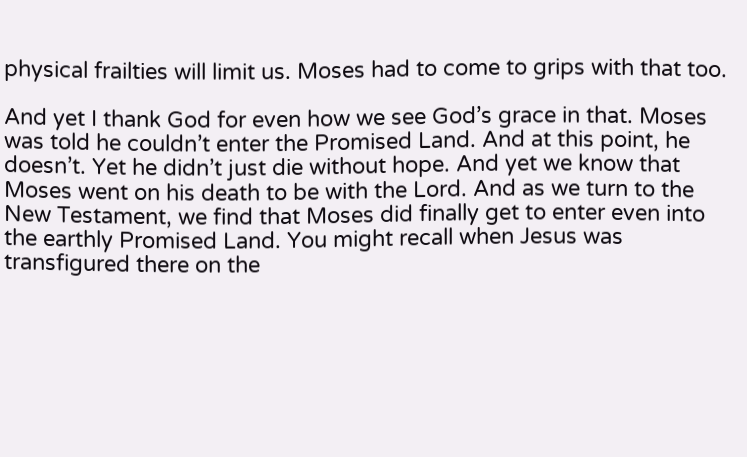physical frailties will limit us. Moses had to come to grips with that too.

And yet I thank God for even how we see God’s grace in that. Moses was told he couldn’t enter the Promised Land. And at this point, he doesn’t. Yet he didn’t just die without hope. And yet we know that Moses went on his death to be with the Lord. And as we turn to the New Testament, we find that Moses did finally get to enter even into the earthly Promised Land. You might recall when Jesus was transfigured there on the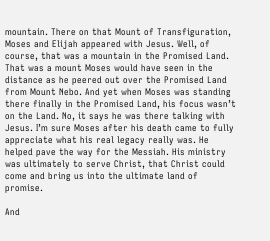mountain. There on that Mount of Transfiguration, Moses and Elijah appeared with Jesus. Well, of course, that was a mountain in the Promised Land. That was a mount Moses would have seen in the distance as he peered out over the Promised Land from Mount Nebo. And yet when Moses was standing there finally in the Promised Land, his focus wasn’t on the Land. No, it says he was there talking with Jesus. I’m sure Moses after his death came to fully appreciate what his real legacy really was. He helped pave the way for the Messiah. His ministry was ultimately to serve Christ, that Christ could come and bring us into the ultimate land of promise.

And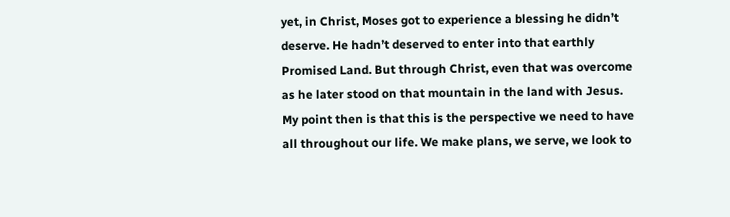yet, in Christ, Moses got to experience a blessing he didn’t deserve. He hadn’t deserved to enter into that earthly Promised Land. But through Christ, even that was overcome as he later stood on that mountain in the land with Jesus. My point then is that this is the perspective we need to have all throughout our life. We make plans, we serve, we look to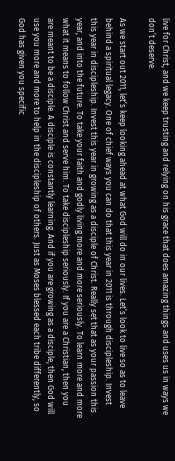live for Christ, and we keep trusting and relying on his grace that does amazing things and uses us in ways we don’t deserve.

As we start out 2011, let’s keep looking ahead at what God will do in our lives. Let’s look to live so as to leave behind a spiritual legacy. One of chief ways you can do that this year in 2011 is through discipleship. Invest this year in discipleship. Invest this year in growing as a disciple of Christ. Really set that as your passion this year, and into the future. To take your faith and godly living more and more seriously. To learn more and more what it means to follow Christ and serve him. To take discipleship seriously. If you are a Christian, then you are meant to be a disciple. A disciple is constantly learning. And if you are growing as a disciple, then God will use you more and more to help in the discipleship of others. Just as Moses blessed each tribe differently, so God has given you specific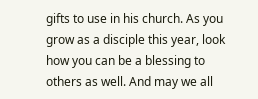gifts to use in his church. As you grow as a disciple this year, look how you can be a blessing to others as well. And may we all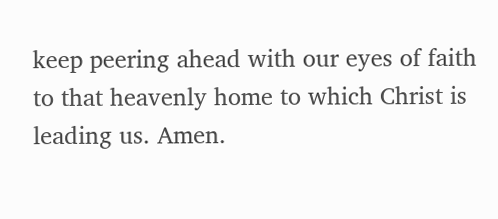keep peering ahead with our eyes of faith to that heavenly home to which Christ is leading us. Amen.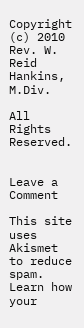Copyright (c) 2010 Rev. W. Reid Hankins, M.Div.

All Rights Reserved.


Leave a Comment

This site uses Akismet to reduce spam. Learn how your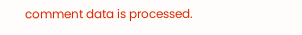comment data is processed.